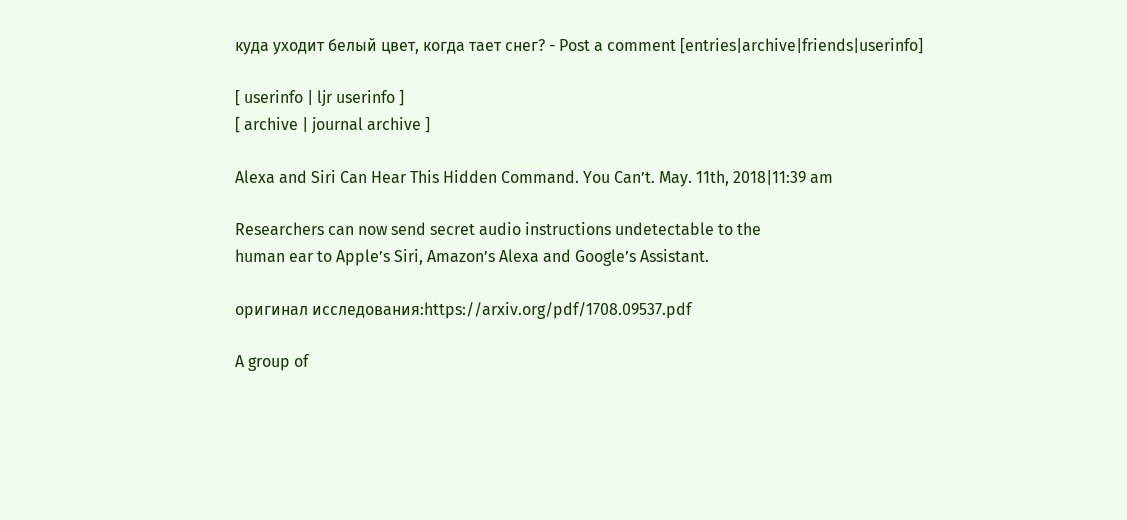куда уходит белый цвет, когда тает снег? - Post a comment [entries|archive|friends|userinfo]

[ userinfo | ljr userinfo ]
[ archive | journal archive ]

Alexa and Siri Can Hear This Hidden Command. You Can’t. May. 11th, 2018|11:39 am

Researchers can now send secret audio instructions undetectable to the
human ear to Apple’s Siri, Amazon’s Alexa and Google’s Assistant.

оригинал исследования:https://arxiv.org/pdf/1708.09537.pdf

A group of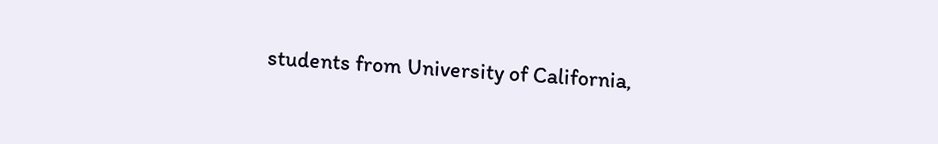students from University of California,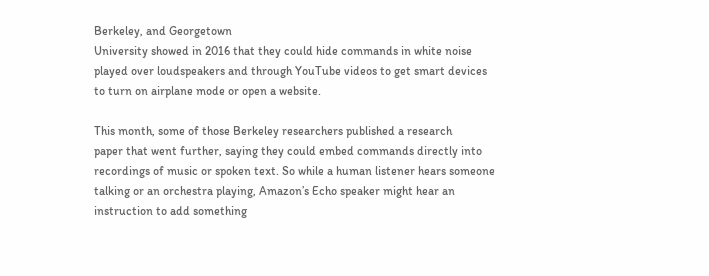Berkeley, and Georgetown
University showed in 2016 that they could hide commands in white noise
played over loudspeakers and through YouTube videos to get smart devices
to turn on airplane mode or open a website.

This month, some of those Berkeley researchers published a research
paper that went further, saying they could embed commands directly into
recordings of music or spoken text. So while a human listener hears someone
talking or an orchestra playing, Amazon’s Echo speaker might hear an
instruction to add something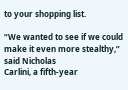to your shopping list.

“We wanted to see if we could make it even more stealthy,” said Nicholas
Carlini, a fifth-year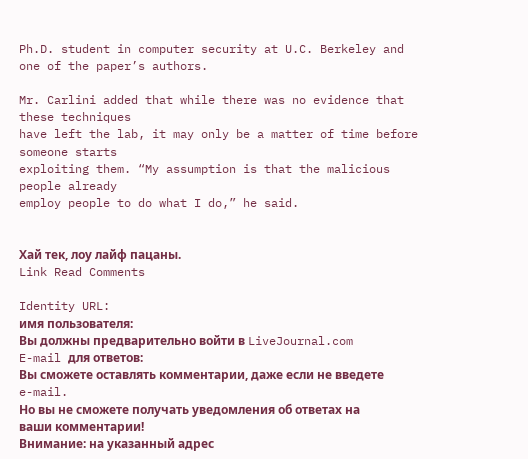Ph.D. student in computer security at U.C. Berkeley and
one of the paper’s authors.

Mr. Carlini added that while there was no evidence that these techniques
have left the lab, it may only be a matter of time before someone starts
exploiting them. “My assumption is that the malicious people already
employ people to do what I do,” he said.


Хай тек, лоу лайф пацаны.
Link Read Comments

Identity URL:
имя пользователя:
Вы должны предварительно войти в LiveJournal.com
E-mail для ответов:
Вы сможете оставлять комментарии, даже если не введете e-mail.
Но вы не сможете получать уведомления об ответах на ваши комментарии!
Внимание: на указанный адрес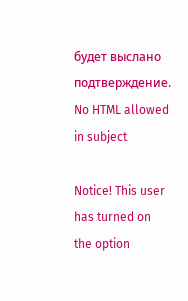будет выслано подтверждение.
No HTML allowed in subject

Notice! This user has turned on the option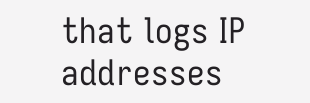that logs IP addresses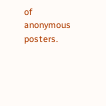of anonymous posters.